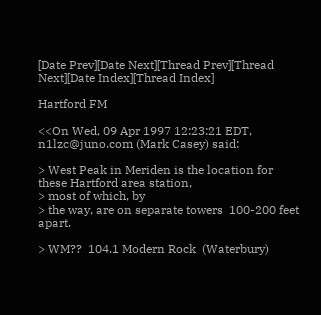[Date Prev][Date Next][Thread Prev][Thread Next][Date Index][Thread Index]

Hartford FM

<<On Wed, 09 Apr 1997 12:23:21 EDT, n1lzc@juno.com (Mark Casey) said:

> West Peak in Meriden is the location for these Hartford area station,
> most of which, by
> the way, are on separate towers  100-200 feet apart.

> WM??  104.1 Modern Rock  (Waterbury)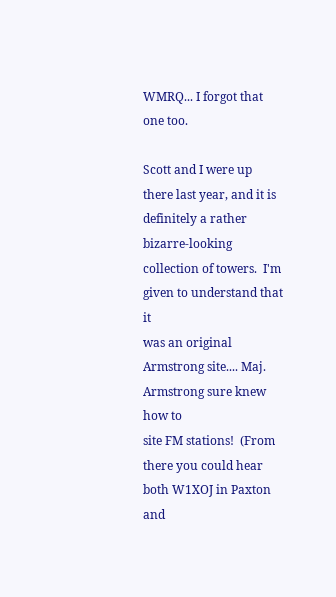WMRQ... I forgot that one too.

Scott and I were up there last year, and it is definitely a rather
bizarre-looking collection of towers.  I'm given to understand that it
was an original Armstrong site.... Maj. Armstrong sure knew how to
site FM stations!  (From there you could hear both W1XOJ in Paxton and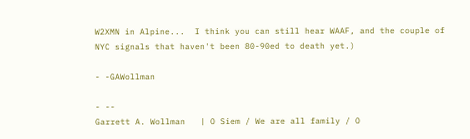W2XMN in Alpine...  I think you can still hear WAAF, and the couple of
NYC signals that haven't been 80-90ed to death yet.)

- -GAWollman

- --
Garrett A. Wollman   | O Siem / We are all family / O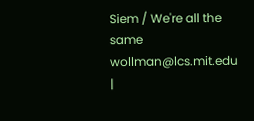Siem / We're all the same
wollman@lcs.mit.edu  |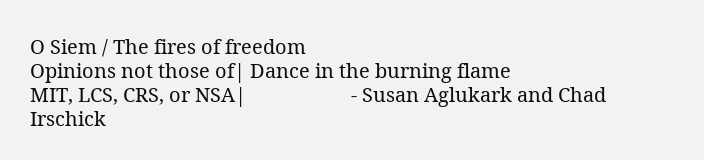O Siem / The fires of freedom
Opinions not those of| Dance in the burning flame
MIT, LCS, CRS, or NSA|                     - Susan Aglukark and Chad Irschick